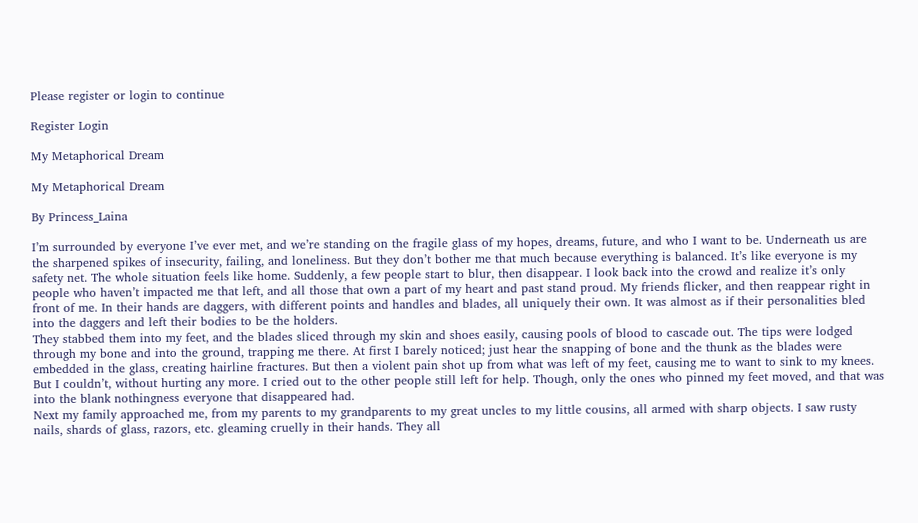Please register or login to continue

Register Login

My Metaphorical Dream

My Metaphorical Dream

By Princess_Laina

I’m surrounded by everyone I’ve ever met, and we’re standing on the fragile glass of my hopes, dreams, future, and who I want to be. Underneath us are the sharpened spikes of insecurity, failing, and loneliness. But they don’t bother me that much because everything is balanced. It’s like everyone is my safety net. The whole situation feels like home. Suddenly, a few people start to blur, then disappear. I look back into the crowd and realize it’s only people who haven’t impacted me that left, and all those that own a part of my heart and past stand proud. My friends flicker, and then reappear right in front of me. In their hands are daggers, with different points and handles and blades, all uniquely their own. It was almost as if their personalities bled into the daggers and left their bodies to be the holders.
They stabbed them into my feet, and the blades sliced through my skin and shoes easily, causing pools of blood to cascade out. The tips were lodged through my bone and into the ground, trapping me there. At first I barely noticed; just hear the snapping of bone and the thunk as the blades were embedded in the glass, creating hairline fractures. But then a violent pain shot up from what was left of my feet, causing me to want to sink to my knees. But I couldn’t, without hurting any more. I cried out to the other people still left for help. Though, only the ones who pinned my feet moved, and that was into the blank nothingness everyone that disappeared had.
Next my family approached me, from my parents to my grandparents to my great uncles to my little cousins, all armed with sharp objects. I saw rusty nails, shards of glass, razors, etc. gleaming cruelly in their hands. They all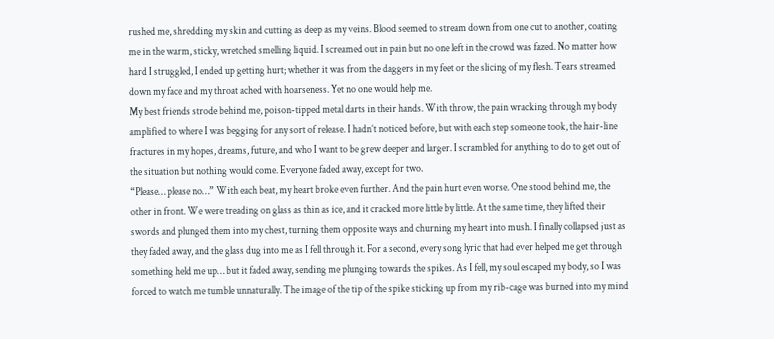rushed me, shredding my skin and cutting as deep as my veins. Blood seemed to stream down from one cut to another, coating me in the warm, sticky, wretched smelling liquid. I screamed out in pain but no one left in the crowd was fazed. No matter how hard I struggled, I ended up getting hurt; whether it was from the daggers in my feet or the slicing of my flesh. Tears streamed down my face and my throat ached with hoarseness. Yet no one would help me.
My best friends strode behind me, poison-tipped metal darts in their hands. With throw, the pain wracking through my body amplified to where I was begging for any sort of release. I hadn’t noticed before, but with each step someone took, the hair-line fractures in my hopes, dreams, future, and who I want to be grew deeper and larger. I scrambled for anything to do to get out of the situation but nothing would come. Everyone faded away, except for two.
“Please… please no…” With each beat, my heart broke even further. And the pain hurt even worse. One stood behind me, the other in front. We were treading on glass as thin as ice, and it cracked more little by little. At the same time, they lifted their swords and plunged them into my chest, turning them opposite ways and churning my heart into mush. I finally collapsed just as they faded away, and the glass dug into me as I fell through it. For a second, every song lyric that had ever helped me get through something held me up… but it faded away, sending me plunging towards the spikes. As I fell, my soul escaped my body, so I was forced to watch me tumble unnaturally. The image of the tip of the spike sticking up from my rib-cage was burned into my mind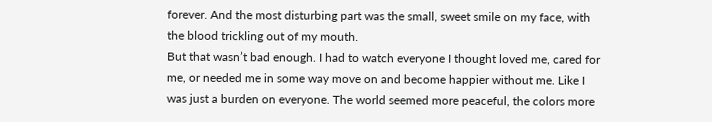forever. And the most disturbing part was the small, sweet smile on my face, with the blood trickling out of my mouth.
But that wasn’t bad enough. I had to watch everyone I thought loved me, cared for me, or needed me in some way move on and become happier without me. Like I was just a burden on everyone. The world seemed more peaceful, the colors more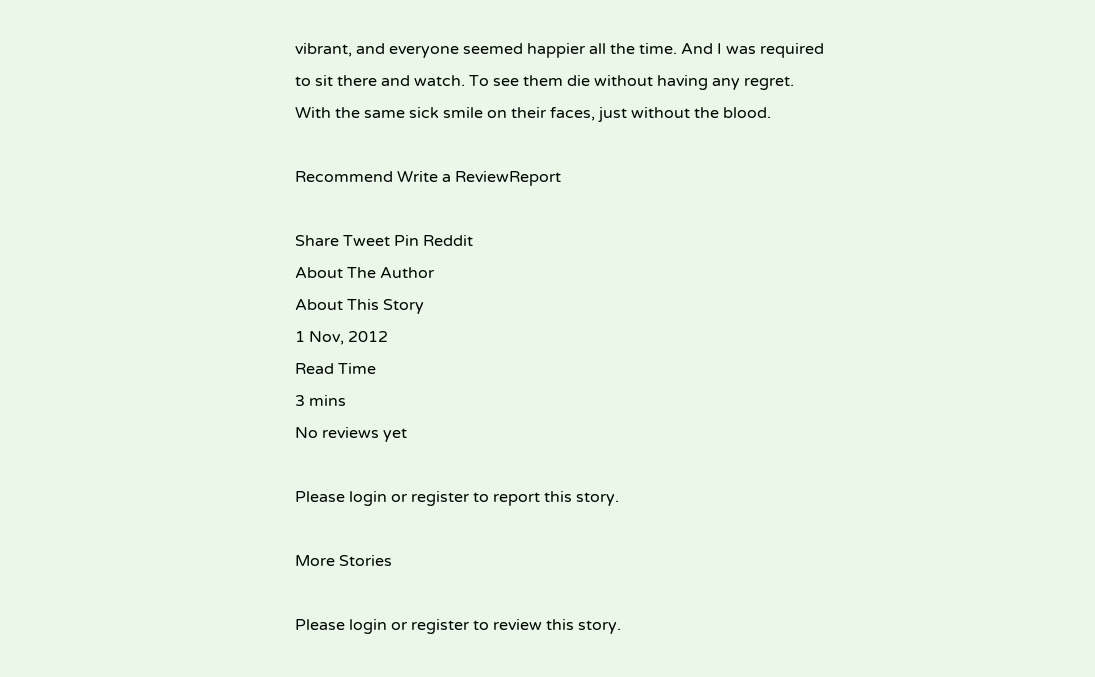vibrant, and everyone seemed happier all the time. And I was required to sit there and watch. To see them die without having any regret. With the same sick smile on their faces, just without the blood.

Recommend Write a ReviewReport

Share Tweet Pin Reddit
About The Author
About This Story
1 Nov, 2012
Read Time
3 mins
No reviews yet

Please login or register to report this story.

More Stories

Please login or register to review this story.